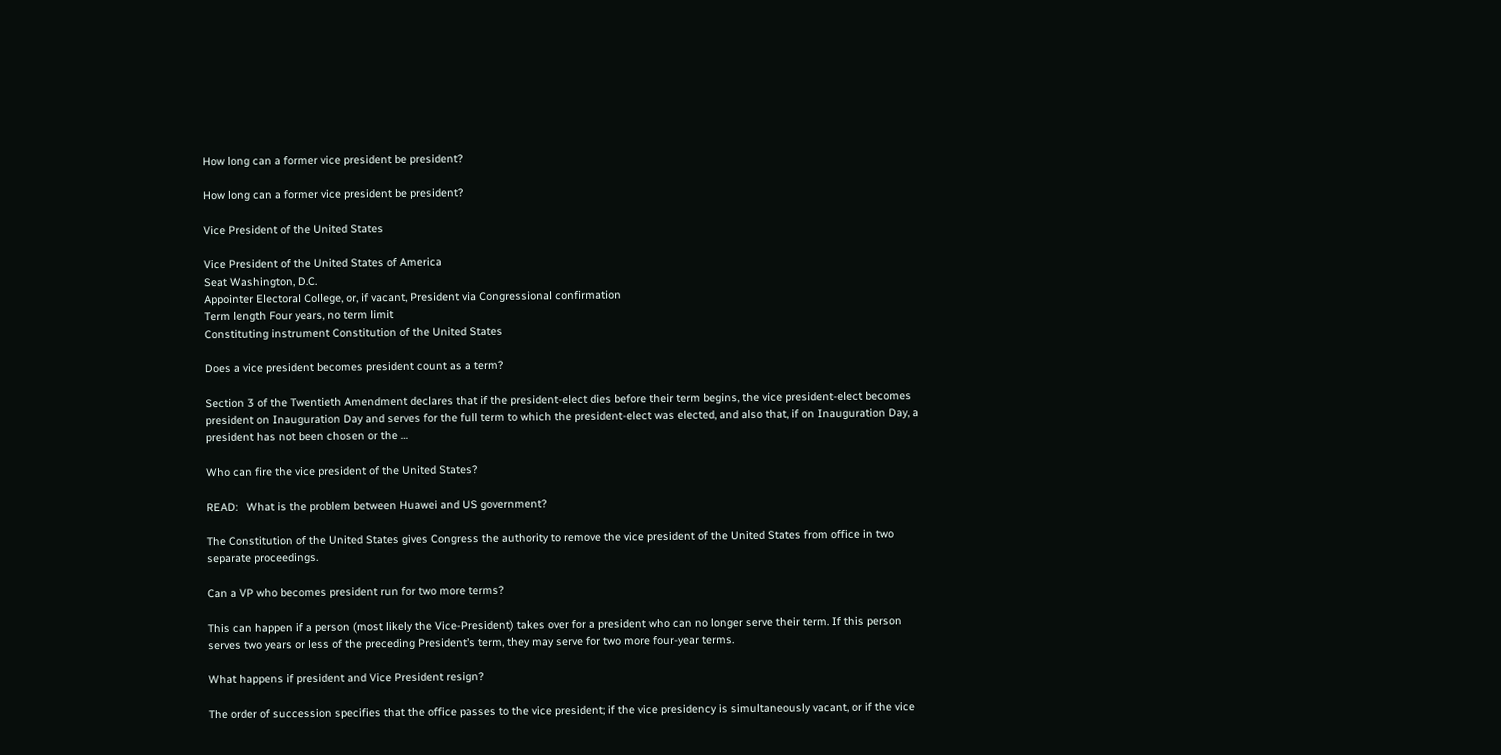How long can a former vice president be president?

How long can a former vice president be president?

Vice President of the United States

Vice President of the United States of America
Seat Washington, D.C.
Appointer Electoral College, or, if vacant, President via Congressional confirmation
Term length Four years, no term limit
Constituting instrument Constitution of the United States

Does a vice president becomes president count as a term?

Section 3 of the Twentieth Amendment declares that if the president-elect dies before their term begins, the vice president-elect becomes president on Inauguration Day and serves for the full term to which the president-elect was elected, and also that, if on Inauguration Day, a president has not been chosen or the …

Who can fire the vice president of the United States?

READ:   What is the problem between Huawei and US government?

The Constitution of the United States gives Congress the authority to remove the vice president of the United States from office in two separate proceedings.

Can a VP who becomes president run for two more terms?

This can happen if a person (most likely the Vice-President) takes over for a president who can no longer serve their term. If this person serves two years or less of the preceding President’s term, they may serve for two more four-year terms.

What happens if president and Vice President resign?

The order of succession specifies that the office passes to the vice president; if the vice presidency is simultaneously vacant, or if the vice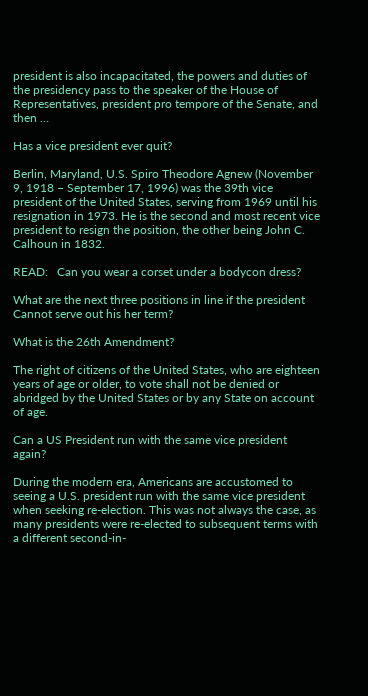president is also incapacitated, the powers and duties of the presidency pass to the speaker of the House of Representatives, president pro tempore of the Senate, and then …

Has a vice president ever quit?

Berlin, Maryland, U.S. Spiro Theodore Agnew (November 9, 1918 – September 17, 1996) was the 39th vice president of the United States, serving from 1969 until his resignation in 1973. He is the second and most recent vice president to resign the position, the other being John C. Calhoun in 1832.

READ:   Can you wear a corset under a bodycon dress?

What are the next three positions in line if the president Cannot serve out his her term?

What is the 26th Amendment?

The right of citizens of the United States, who are eighteen years of age or older, to vote shall not be denied or abridged by the United States or by any State on account of age.

Can a US President run with the same vice president again?

During the modern era, Americans are accustomed to seeing a U.S. president run with the same vice president when seeking re-election. This was not always the case, as many presidents were re-elected to subsequent terms with a different second-in-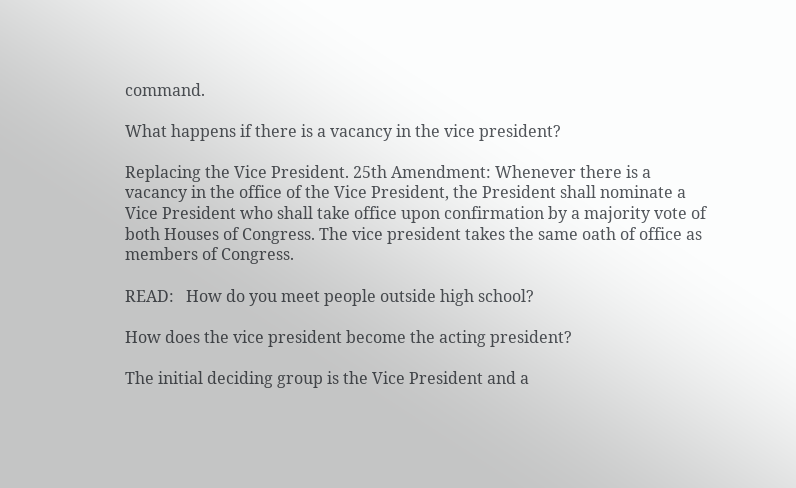command.

What happens if there is a vacancy in the vice president?

Replacing the Vice President. 25th Amendment: Whenever there is a vacancy in the office of the Vice President, the President shall nominate a Vice President who shall take office upon confirmation by a majority vote of both Houses of Congress. The vice president takes the same oath of office as members of Congress.

READ:   How do you meet people outside high school?

How does the vice president become the acting president?

The initial deciding group is the Vice President and a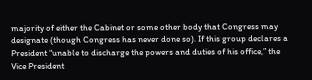majority of either the Cabinet or some other body that Congress may designate (though Congress has never done so). If this group declares a President “unable to discharge the powers and duties of his office,” the Vice President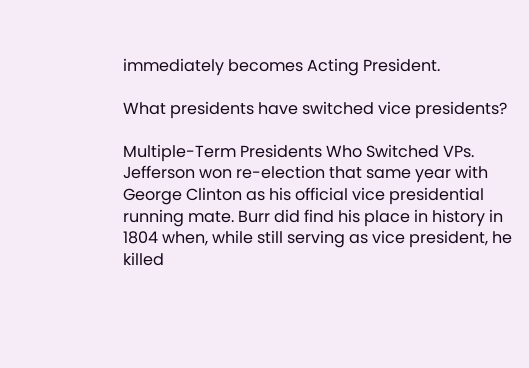immediately becomes Acting President.

What presidents have switched vice presidents?

Multiple-Term Presidents Who Switched VPs. Jefferson won re-election that same year with George Clinton as his official vice presidential running mate. Burr did find his place in history in 1804 when, while still serving as vice president, he killed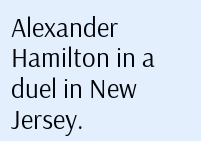Alexander Hamilton in a duel in New Jersey.